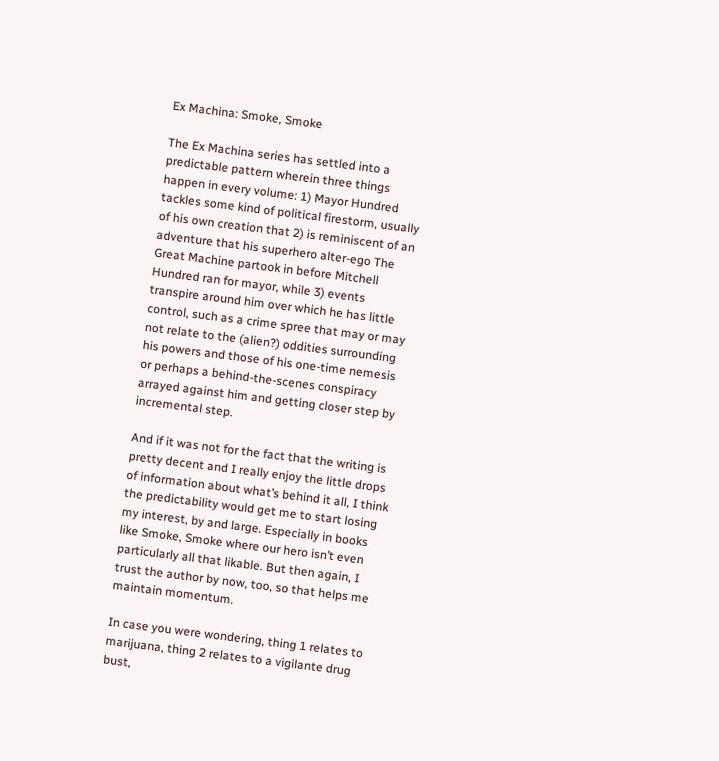Ex Machina: Smoke, Smoke

The Ex Machina series has settled into a predictable pattern wherein three things happen in every volume: 1) Mayor Hundred tackles some kind of political firestorm, usually of his own creation that 2) is reminiscent of an adventure that his superhero alter-ego The Great Machine partook in before Mitchell Hundred ran for mayor, while 3) events transpire around him over which he has little control, such as a crime spree that may or may not relate to the (alien?) oddities surrounding his powers and those of his one-time nemesis or perhaps a behind-the-scenes conspiracy arrayed against him and getting closer step by incremental step.

And if it was not for the fact that the writing is pretty decent and I really enjoy the little drops of information about what’s behind it all, I think the predictability would get me to start losing my interest, by and large. Especially in books like Smoke, Smoke where our hero isn’t even particularly all that likable. But then again, I trust the author by now, too, so that helps me maintain momentum.

In case you were wondering, thing 1 relates to marijuana, thing 2 relates to a vigilante drug bust,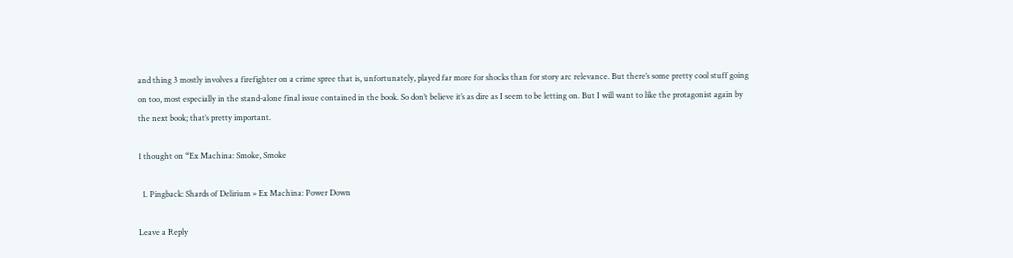and thing 3 mostly involves a firefighter on a crime spree that is, unfortunately, played far more for shocks than for story arc relevance. But there’s some pretty cool stuff going on too, most especially in the stand-alone final issue contained in the book. So don’t believe it’s as dire as I seem to be letting on. But I will want to like the protagonist again by the next book; that’s pretty important.

1 thought on “Ex Machina: Smoke, Smoke

  1. Pingback: Shards of Delirium » Ex Machina: Power Down

Leave a Reply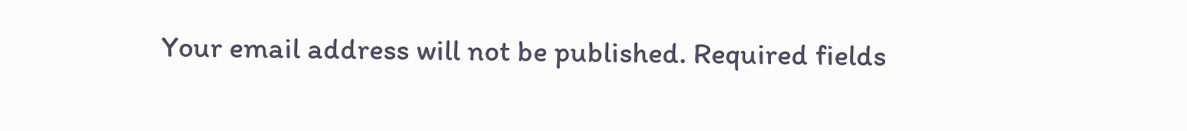Your email address will not be published. Required fields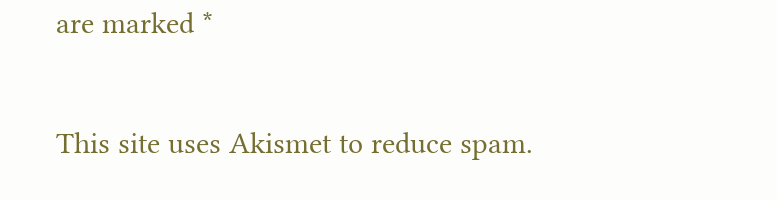are marked *

This site uses Akismet to reduce spam.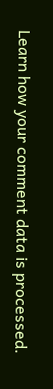Learn how your comment data is processed.